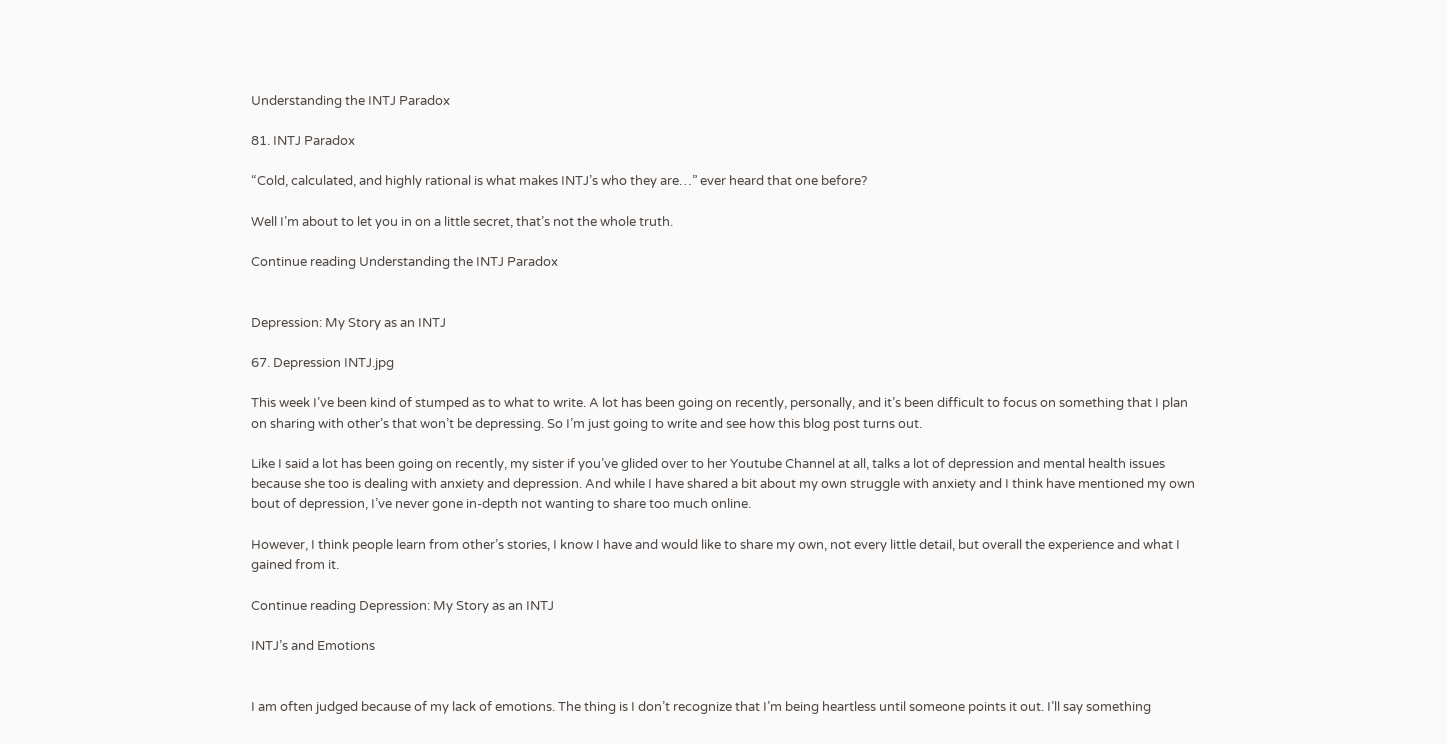Understanding the INTJ Paradox

81. INTJ Paradox

“Cold, calculated, and highly rational is what makes INTJ’s who they are…” ever heard that one before?

Well I’m about to let you in on a little secret, that’s not the whole truth.

Continue reading Understanding the INTJ Paradox


Depression: My Story as an INTJ

67. Depression INTJ.jpg

This week I’ve been kind of stumped as to what to write. A lot has been going on recently, personally, and it’s been difficult to focus on something that I plan on sharing with other’s that won’t be depressing. So I’m just going to write and see how this blog post turns out.

Like I said a lot has been going on recently, my sister if you’ve glided over to her Youtube Channel at all, talks a lot of depression and mental health issues because she too is dealing with anxiety and depression. And while I have shared a bit about my own struggle with anxiety and I think have mentioned my own bout of depression, I’ve never gone in-depth not wanting to share too much online.

However, I think people learn from other’s stories, I know I have and would like to share my own, not every little detail, but overall the experience and what I gained from it.

Continue reading Depression: My Story as an INTJ

INTJ’s and Emotions


I am often judged because of my lack of emotions. The thing is I don’t recognize that I’m being heartless until someone points it out. I’ll say something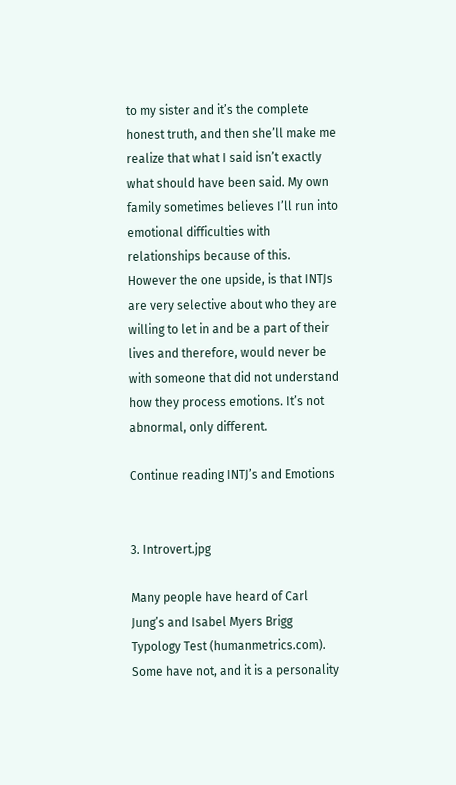to my sister and it’s the complete honest truth, and then she’ll make me realize that what I said isn’t exactly what should have been said. My own family sometimes believes I’ll run into emotional difficulties with relationships because of this. However the one upside, is that INTJs are very selective about who they are willing to let in and be a part of their lives and therefore, would never be with someone that did not understand how they process emotions. It’s not abnormal, only different.

Continue reading INTJ’s and Emotions


3. Introvert.jpg

Many people have heard of Carl Jung’s and Isabel Myers Brigg Typology Test (humanmetrics.com). Some have not, and it is a personality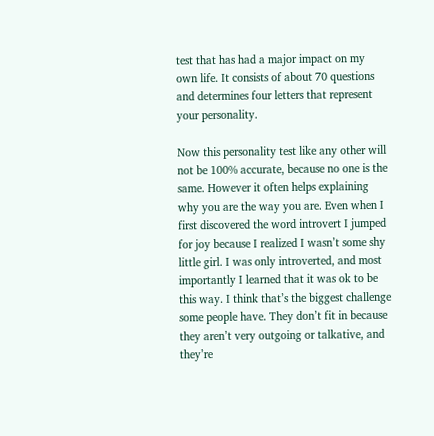test that has had a major impact on my own life. It consists of about 70 questions and determines four letters that represent your personality.

Now this personality test like any other will not be 100% accurate, because no one is the same. However it often helps explaining why you are the way you are. Even when I first discovered the word introvert I jumped for joy because I realized I wasn’t some shy little girl. I was only introverted, and most importantly I learned that it was ok to be this way. I think that’s the biggest challenge some people have. They don’t fit in because they aren’t very outgoing or talkative, and they’re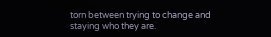torn between trying to change and staying who they are.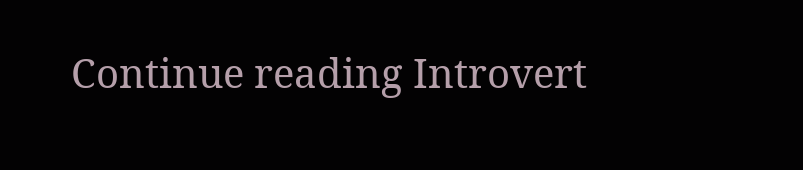Continue reading Introvert